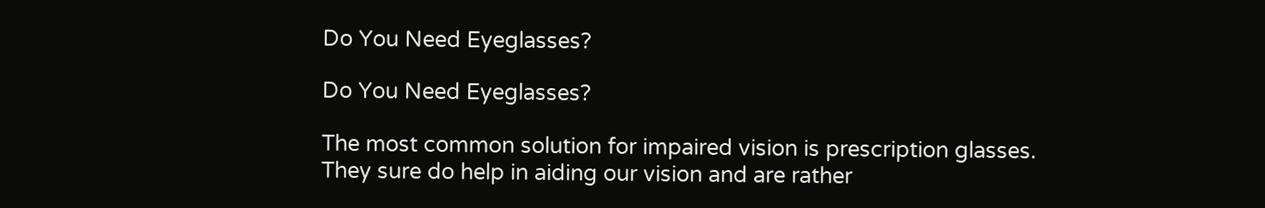Do You Need Eyeglasses?

Do You Need Eyeglasses?

The most common solution for impaired vision is prescription glasses. They sure do help in aiding our vision and are rather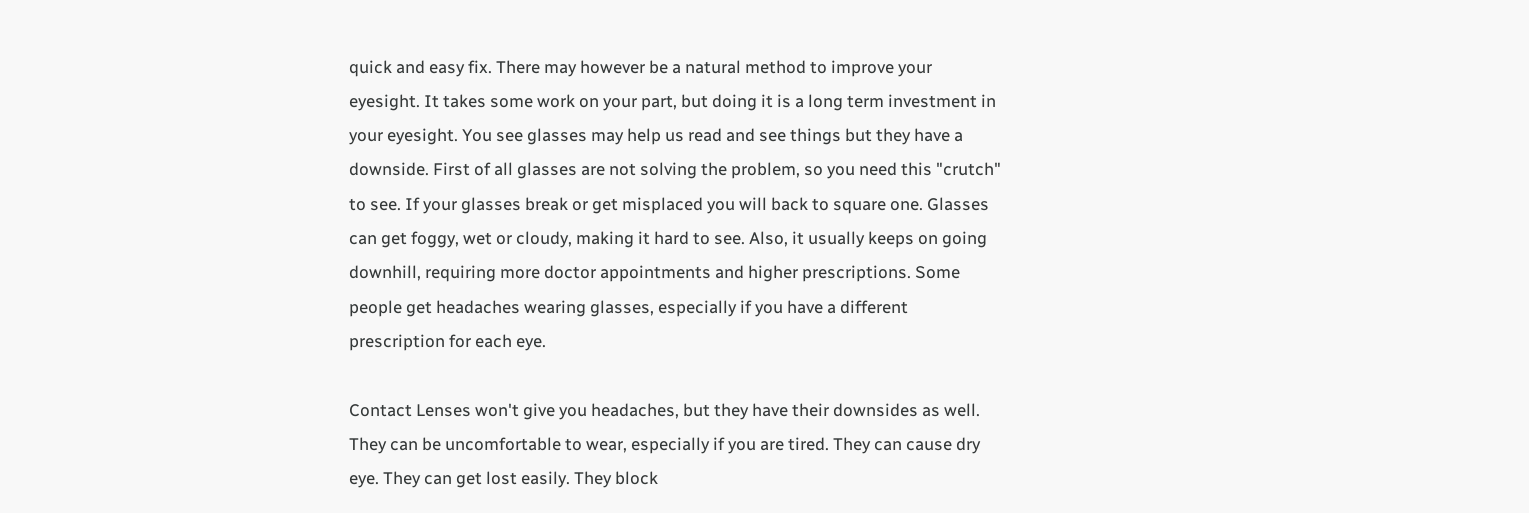quick and easy fix. There may however be a natural method to improve your eyesight. It takes some work on your part, but doing it is a long term investment in your eyesight. You see glasses may help us read and see things but they have a downside. First of all glasses are not solving the problem, so you need this "crutch" to see. If your glasses break or get misplaced you will back to square one. Glasses can get foggy, wet or cloudy, making it hard to see. Also, it usually keeps on going downhill, requiring more doctor appointments and higher prescriptions. Some people get headaches wearing glasses, especially if you have a different prescription for each eye.

Contact Lenses won't give you headaches, but they have their downsides as well. They can be uncomfortable to wear, especially if you are tired. They can cause dry eye. They can get lost easily. They block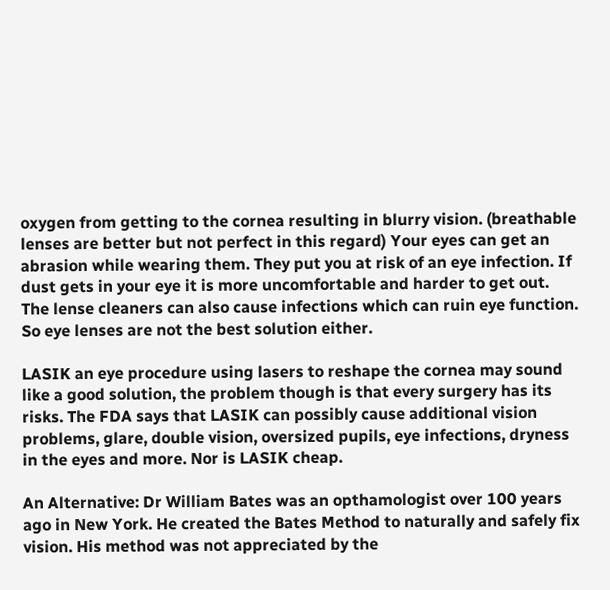oxygen from getting to the cornea resulting in blurry vision. (breathable lenses are better but not perfect in this regard) Your eyes can get an abrasion while wearing them. They put you at risk of an eye infection. If dust gets in your eye it is more uncomfortable and harder to get out. The lense cleaners can also cause infections which can ruin eye function. So eye lenses are not the best solution either.

LASIK an eye procedure using lasers to reshape the cornea may sound like a good solution, the problem though is that every surgery has its risks. The FDA says that LASIK can possibly cause additional vision problems, glare, double vision, oversized pupils, eye infections, dryness in the eyes and more. Nor is LASIK cheap.

An Alternative: Dr William Bates was an opthamologist over 100 years ago in New York. He created the Bates Method to naturally and safely fix vision. His method was not appreciated by the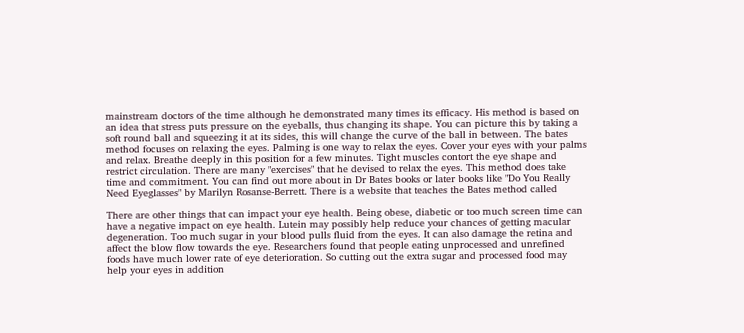mainstream doctors of the time although he demonstrated many times its efficacy. His method is based on an idea that stress puts pressure on the eyeballs, thus changing its shape. You can picture this by taking a soft round ball and squeezing it at its sides, this will change the curve of the ball in between. The bates method focuses on relaxing the eyes. Palming is one way to relax the eyes. Cover your eyes with your palms and relax. Breathe deeply in this position for a few minutes. Tight muscles contort the eye shape and restrict circulation. There are many "exercises" that he devised to relax the eyes. This method does take time and commitment. You can find out more about in Dr Bates books or later books like "Do You Really Need Eyeglasses" by Marilyn Rosanse-Berrett. There is a website that teaches the Bates method called

There are other things that can impact your eye health. Being obese, diabetic or too much screen time can have a negative impact on eye health. Lutein may possibly help reduce your chances of getting macular degeneration. Too much sugar in your blood pulls fluid from the eyes. It can also damage the retina and affect the blow flow towards the eye. Researchers found that people eating unprocessed and unrefined foods have much lower rate of eye deterioration. So cutting out the extra sugar and processed food may help your eyes in addition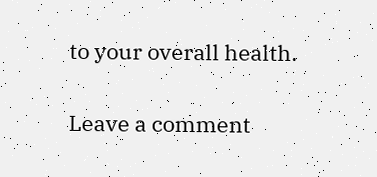to your overall health.


Leave a comment